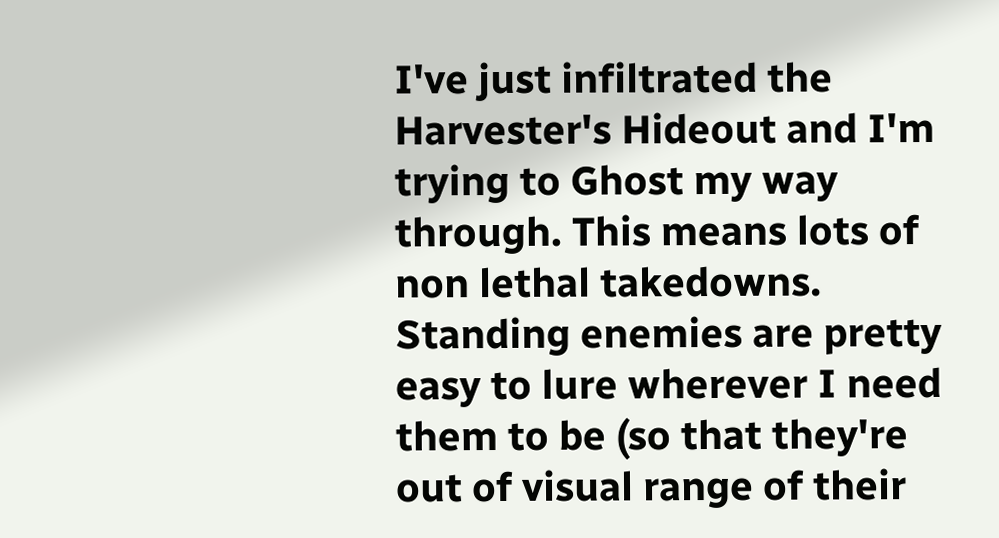I've just infiltrated the Harvester's Hideout and I'm trying to Ghost my way through. This means lots of non lethal takedowns. Standing enemies are pretty easy to lure wherever I need them to be (so that they're out of visual range of their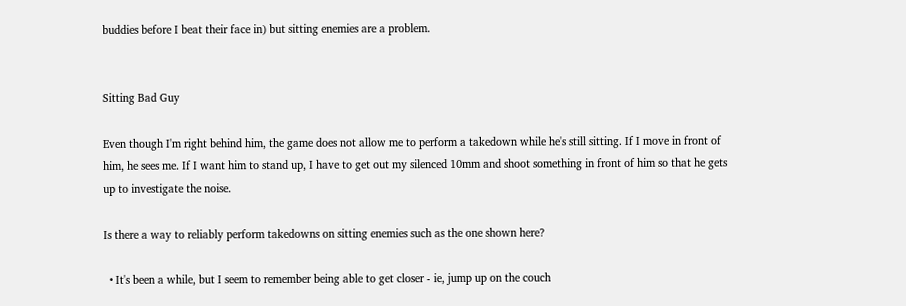buddies before I beat their face in) but sitting enemies are a problem.


Sitting Bad Guy

Even though I'm right behind him, the game does not allow me to perform a takedown while he's still sitting. If I move in front of him, he sees me. If I want him to stand up, I have to get out my silenced 10mm and shoot something in front of him so that he gets up to investigate the noise.

Is there a way to reliably perform takedowns on sitting enemies such as the one shown here?

  • It's been a while, but I seem to remember being able to get closer - ie, jump up on the couch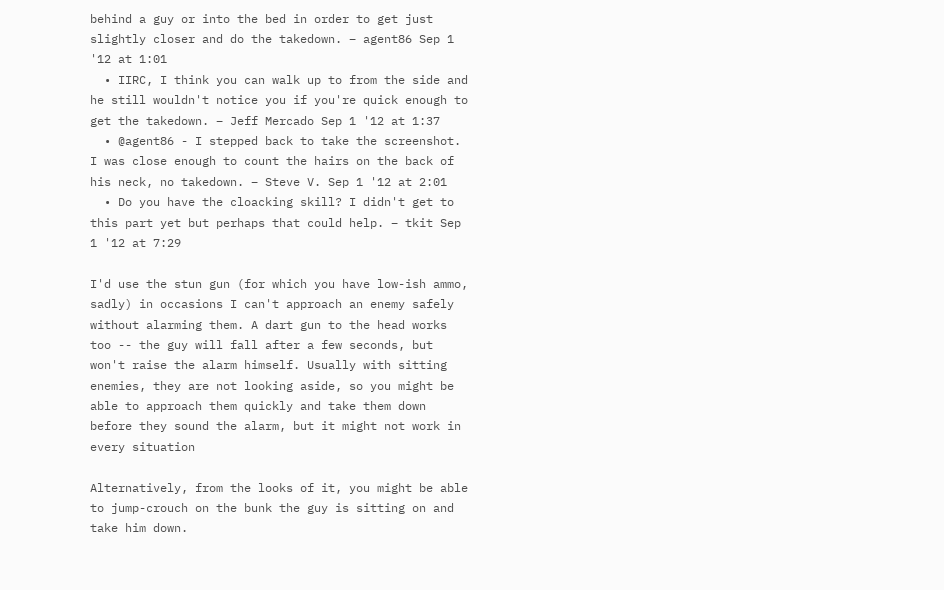behind a guy or into the bed in order to get just slightly closer and do the takedown. – agent86 Sep 1 '12 at 1:01
  • IIRC, I think you can walk up to from the side and he still wouldn't notice you if you're quick enough to get the takedown. – Jeff Mercado Sep 1 '12 at 1:37
  • @agent86 - I stepped back to take the screenshot. I was close enough to count the hairs on the back of his neck, no takedown. – Steve V. Sep 1 '12 at 2:01
  • Do you have the cloacking skill? I didn't get to this part yet but perhaps that could help. – tkit Sep 1 '12 at 7:29

I'd use the stun gun (for which you have low-ish ammo, sadly) in occasions I can't approach an enemy safely without alarming them. A dart gun to the head works too -- the guy will fall after a few seconds, but won't raise the alarm himself. Usually with sitting enemies, they are not looking aside, so you might be able to approach them quickly and take them down before they sound the alarm, but it might not work in every situation

Alternatively, from the looks of it, you might be able to jump-crouch on the bunk the guy is sitting on and take him down.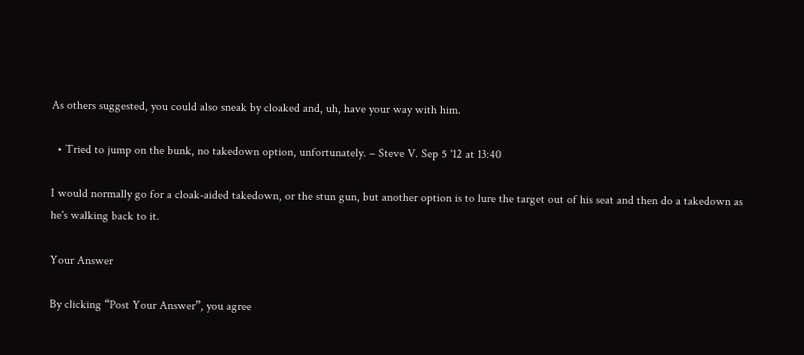As others suggested, you could also sneak by cloaked and, uh, have your way with him.

  • Tried to jump on the bunk, no takedown option, unfortunately. – Steve V. Sep 5 '12 at 13:40

I would normally go for a cloak-aided takedown, or the stun gun, but another option is to lure the target out of his seat and then do a takedown as he's walking back to it.

Your Answer

By clicking “Post Your Answer”, you agree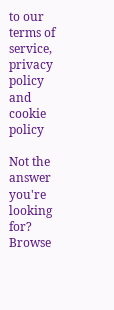to our terms of service, privacy policy and cookie policy

Not the answer you're looking for? Browse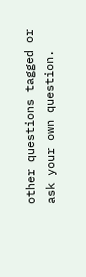other questions tagged or ask your own question.